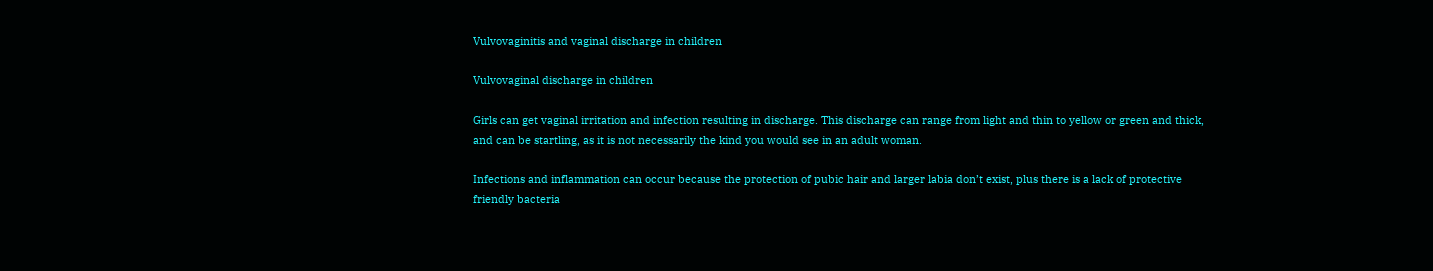Vulvovaginitis and vaginal discharge in children

Vulvovaginal discharge in children

Girls can get vaginal irritation and infection resulting in discharge. This discharge can range from light and thin to yellow or green and thick, and can be startling, as it is not necessarily the kind you would see in an adult woman.

Infections and inflammation can occur because the protection of pubic hair and larger labia don’t exist, plus there is a lack of protective friendly bacteria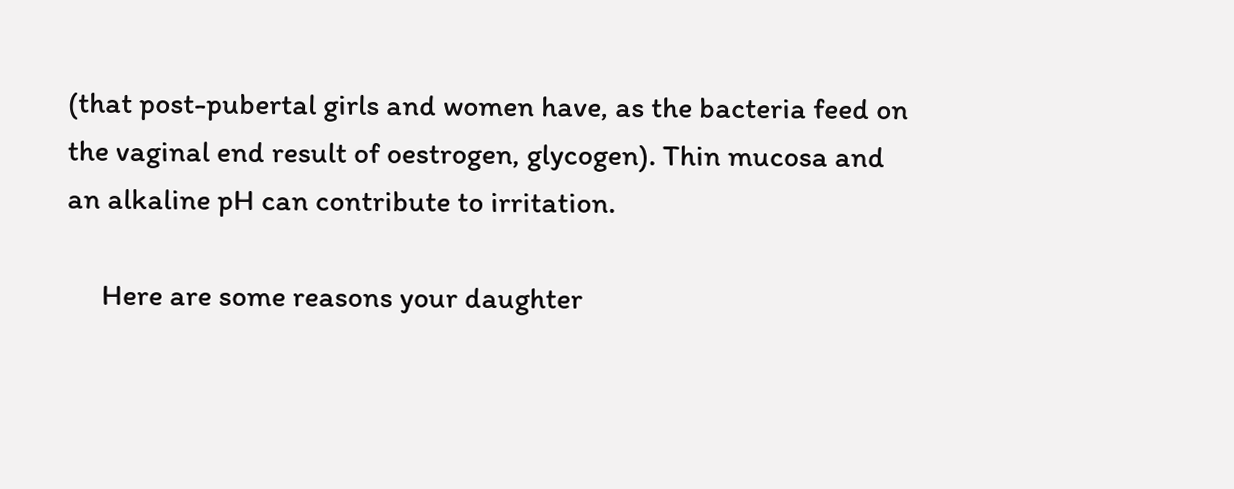(that post-pubertal girls and women have, as the bacteria feed on the vaginal end result of oestrogen, glycogen). Thin mucosa and an alkaline pH can contribute to irritation.

     Here are some reasons your daughter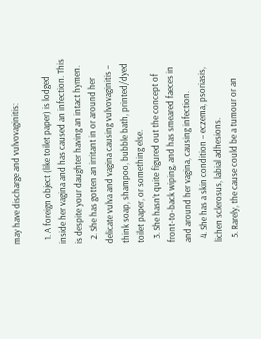may have discharge and vulvovaginitis:

  1. A foreign object (like toilet paper) is lodged inside her vagina and has caused an infection. This is despite your daughter having an intact hymen.
  2. She has gotten an irritant in or around her delicate vulva and vagina causing vulvovaginitis – think soap, shampoo, bubble bath, printed/dyed toilet paper, or something else.
  3. She hasn’t quite figured out the concept of front-to-back wiping, and has smeared faeces in and around her vagina, causing infection.
  4. She has a skin condition – eczema, psoriasis, lichen sclerosus, labial adhesions.
  5. Rarely, the cause could be a tumour or an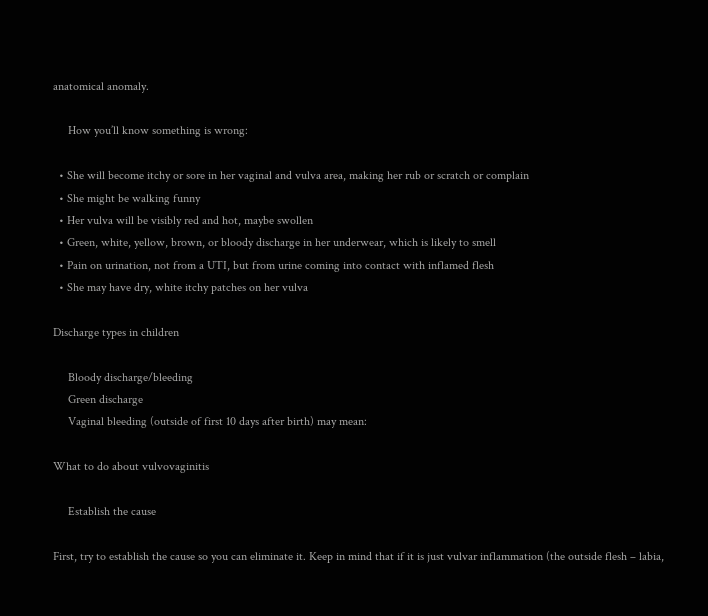anatomical anomaly.

     How you’ll know something is wrong:

  • She will become itchy or sore in her vaginal and vulva area, making her rub or scratch or complain
  • She might be walking funny
  • Her vulva will be visibly red and hot, maybe swollen
  • Green, white, yellow, brown, or bloody discharge in her underwear, which is likely to smell
  • Pain on urination, not from a UTI, but from urine coming into contact with inflamed flesh
  • She may have dry, white itchy patches on her vulva

Discharge types in children

     Bloody discharge/bleeding
     Green discharge
     Vaginal bleeding (outside of first 10 days after birth) may mean:

What to do about vulvovaginitis

     Establish the cause

First, try to establish the cause so you can eliminate it. Keep in mind that if it is just vulvar inflammation (the outside flesh – labia,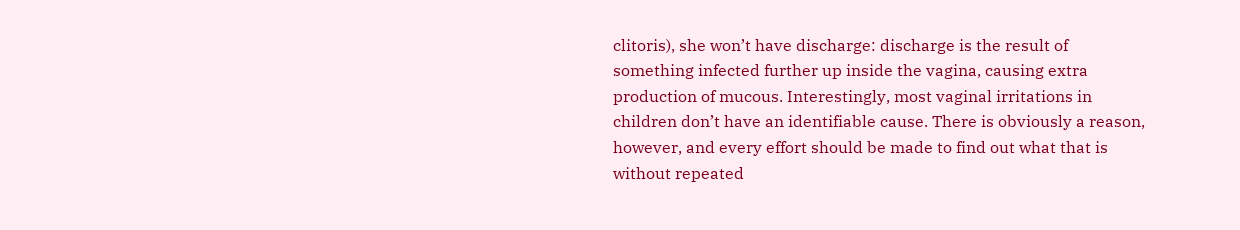clitoris), she won’t have discharge: discharge is the result of something infected further up inside the vagina, causing extra production of mucous. Interestingly, most vaginal irritations in children don’t have an identifiable cause. There is obviously a reason, however, and every effort should be made to find out what that is without repeated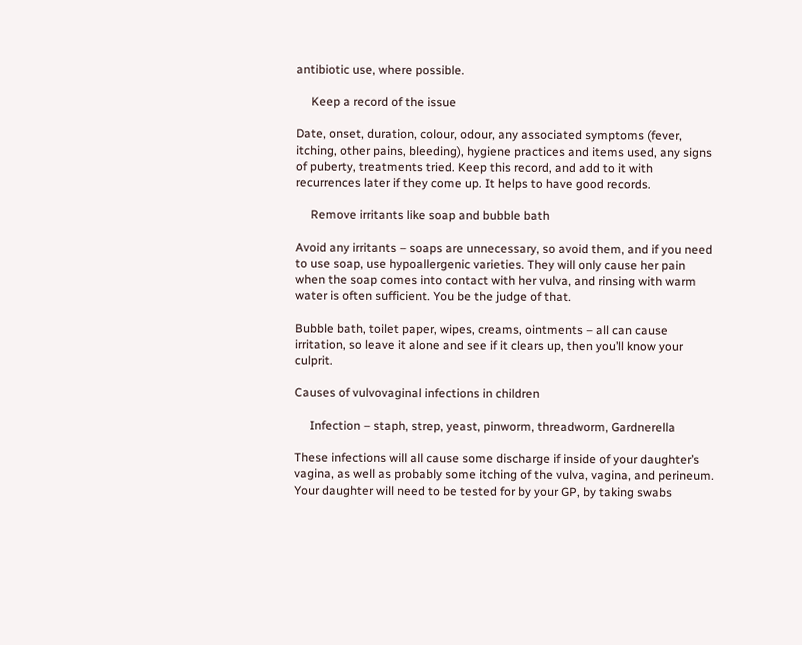antibiotic use, where possible.

     Keep a record of the issue

Date, onset, duration, colour, odour, any associated symptoms (fever, itching, other pains, bleeding), hygiene practices and items used, any signs of puberty, treatments tried. Keep this record, and add to it with recurrences later if they come up. It helps to have good records.

     Remove irritants like soap and bubble bath

Avoid any irritants – soaps are unnecessary, so avoid them, and if you need to use soap, use hypoallergenic varieties. They will only cause her pain when the soap comes into contact with her vulva, and rinsing with warm water is often sufficient. You be the judge of that.

Bubble bath, toilet paper, wipes, creams, ointments – all can cause irritation, so leave it alone and see if it clears up, then you’ll know your culprit.

Causes of vulvovaginal infections in children

     Infection – staph, strep, yeast, pinworm, threadworm, Gardnerella

These infections will all cause some discharge if inside of your daughter’s vagina, as well as probably some itching of the vulva, vagina, and perineum. Your daughter will need to be tested for by your GP, by taking swabs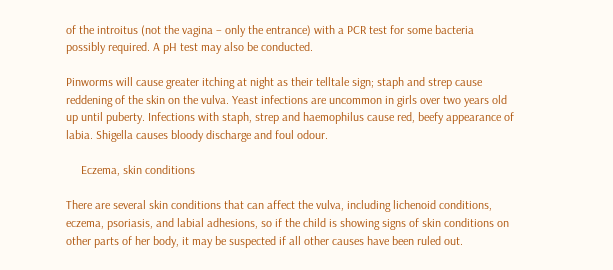of the introitus (not the vagina – only the entrance) with a PCR test for some bacteria possibly required. A pH test may also be conducted.

Pinworms will cause greater itching at night as their telltale sign; staph and strep cause reddening of the skin on the vulva. Yeast infections are uncommon in girls over two years old up until puberty. Infections with staph, strep and haemophilus cause red, beefy appearance of labia. Shigella causes bloody discharge and foul odour.

     Eczema, skin conditions

There are several skin conditions that can affect the vulva, including lichenoid conditions, eczema, psoriasis, and labial adhesions, so if the child is showing signs of skin conditions on other parts of her body, it may be suspected if all other causes have been ruled out.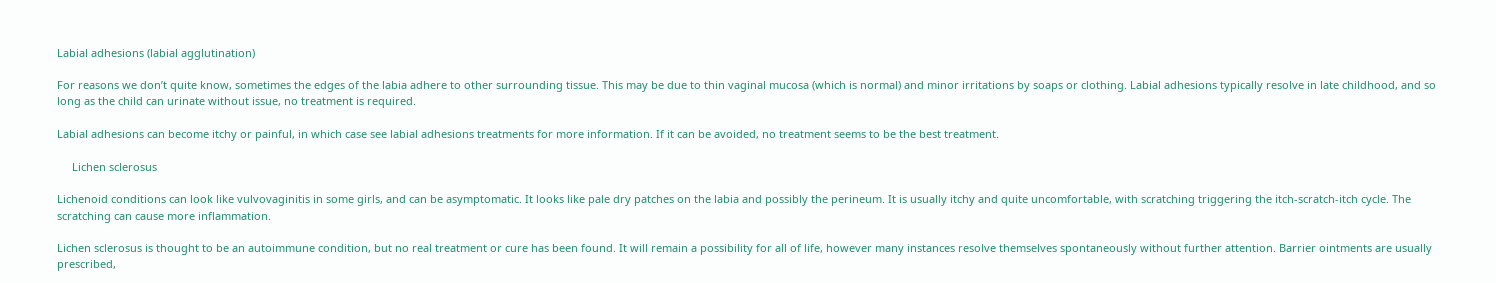Labial adhesions (labial agglutination)

For reasons we don’t quite know, sometimes the edges of the labia adhere to other surrounding tissue. This may be due to thin vaginal mucosa (which is normal) and minor irritations by soaps or clothing. Labial adhesions typically resolve in late childhood, and so long as the child can urinate without issue, no treatment is required.

Labial adhesions can become itchy or painful, in which case see labial adhesions treatments for more information. If it can be avoided, no treatment seems to be the best treatment.

     Lichen sclerosus

Lichenoid conditions can look like vulvovaginitis in some girls, and can be asymptomatic. It looks like pale dry patches on the labia and possibly the perineum. It is usually itchy and quite uncomfortable, with scratching triggering the itch-scratch-itch cycle. The scratching can cause more inflammation.

Lichen sclerosus is thought to be an autoimmune condition, but no real treatment or cure has been found. It will remain a possibility for all of life, however many instances resolve themselves spontaneously without further attention. Barrier ointments are usually prescribed,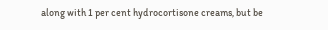along with 1 per cent hydrocortisone creams, but be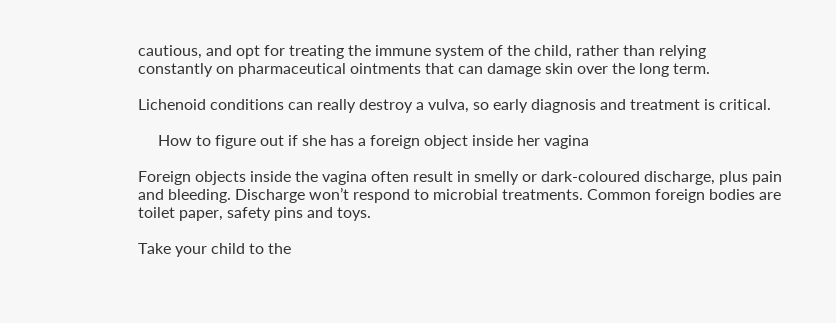cautious, and opt for treating the immune system of the child, rather than relying constantly on pharmaceutical ointments that can damage skin over the long term.

Lichenoid conditions can really destroy a vulva, so early diagnosis and treatment is critical.

     How to figure out if she has a foreign object inside her vagina

Foreign objects inside the vagina often result in smelly or dark-coloured discharge, plus pain and bleeding. Discharge won’t respond to microbial treatments. Common foreign bodies are toilet paper, safety pins and toys.

Take your child to the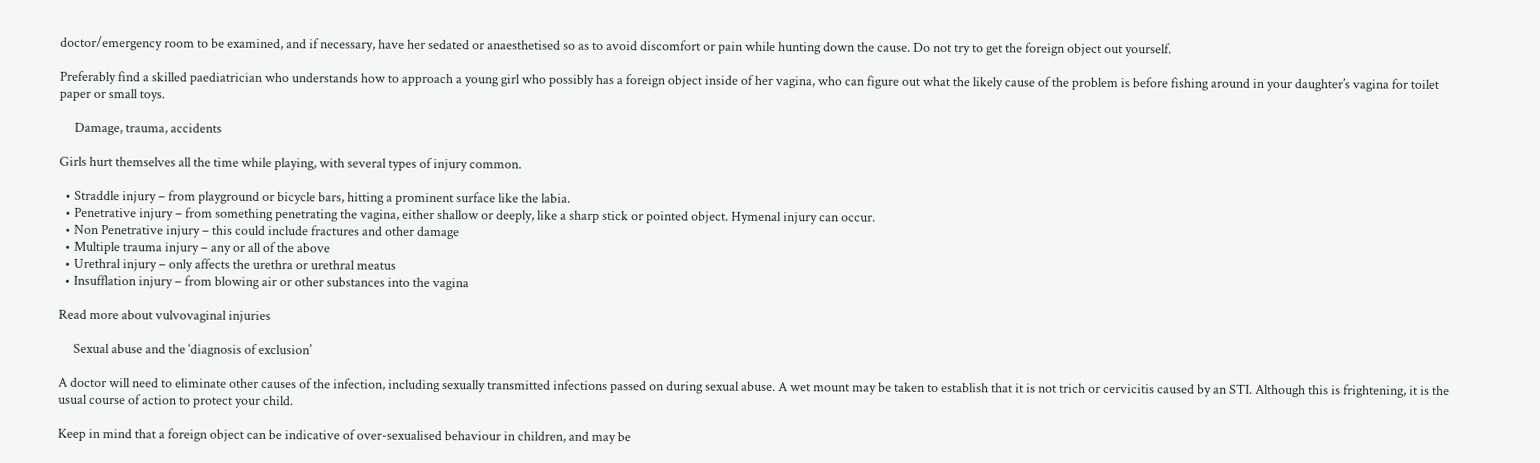doctor/emergency room to be examined, and if necessary, have her sedated or anaesthetised so as to avoid discomfort or pain while hunting down the cause. Do not try to get the foreign object out yourself.

Preferably find a skilled paediatrician who understands how to approach a young girl who possibly has a foreign object inside of her vagina, who can figure out what the likely cause of the problem is before fishing around in your daughter’s vagina for toilet paper or small toys.

     Damage, trauma, accidents

Girls hurt themselves all the time while playing, with several types of injury common.

  • Straddle injury – from playground or bicycle bars, hitting a prominent surface like the labia.
  • Penetrative injury – from something penetrating the vagina, either shallow or deeply, like a sharp stick or pointed object. Hymenal injury can occur.
  • Non Penetrative injury – this could include fractures and other damage
  • Multiple trauma injury – any or all of the above
  • Urethral injury – only affects the urethra or urethral meatus
  • Insufflation injury – from blowing air or other substances into the vagina

Read more about vulvovaginal injuries

     Sexual abuse and the ‘diagnosis of exclusion’

A doctor will need to eliminate other causes of the infection, including sexually transmitted infections passed on during sexual abuse. A wet mount may be taken to establish that it is not trich or cervicitis caused by an STI. Although this is frightening, it is the usual course of action to protect your child.

Keep in mind that a foreign object can be indicative of over-sexualised behaviour in children, and may be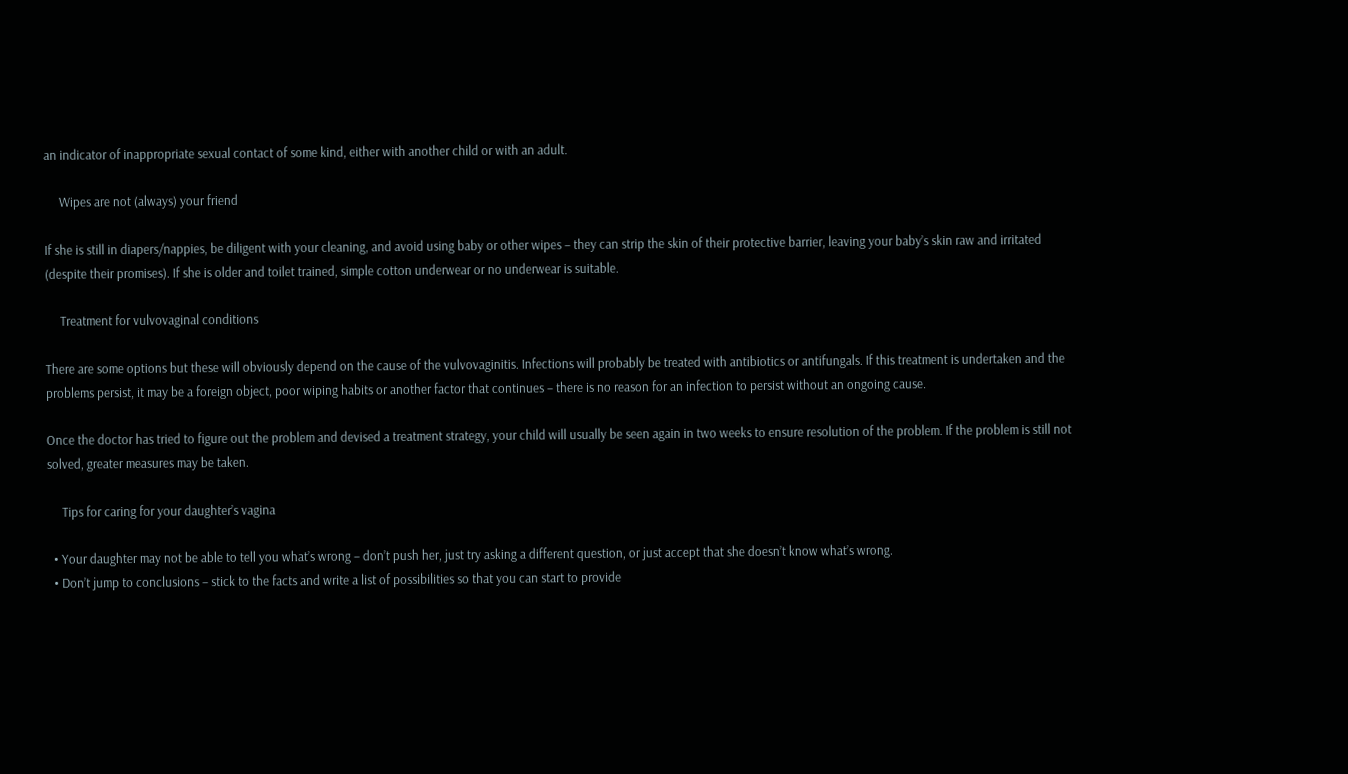an indicator of inappropriate sexual contact of some kind, either with another child or with an adult.

     Wipes are not (always) your friend

If she is still in diapers/nappies, be diligent with your cleaning, and avoid using baby or other wipes – they can strip the skin of their protective barrier, leaving your baby’s skin raw and irritated (despite their promises). If she is older and toilet trained, simple cotton underwear or no underwear is suitable.

     Treatment for vulvovaginal conditions

There are some options but these will obviously depend on the cause of the vulvovaginitis. Infections will probably be treated with antibiotics or antifungals. If this treatment is undertaken and the problems persist, it may be a foreign object, poor wiping habits or another factor that continues – there is no reason for an infection to persist without an ongoing cause.

Once the doctor has tried to figure out the problem and devised a treatment strategy, your child will usually be seen again in two weeks to ensure resolution of the problem. If the problem is still not solved, greater measures may be taken.

     Tips for caring for your daughter’s vagina

  • Your daughter may not be able to tell you what’s wrong – don’t push her, just try asking a different question, or just accept that she doesn’t know what’s wrong.
  • Don’t jump to conclusions – stick to the facts and write a list of possibilities so that you can start to provide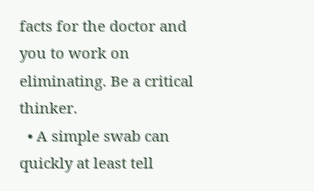facts for the doctor and you to work on eliminating. Be a critical thinker.
  • A simple swab can quickly at least tell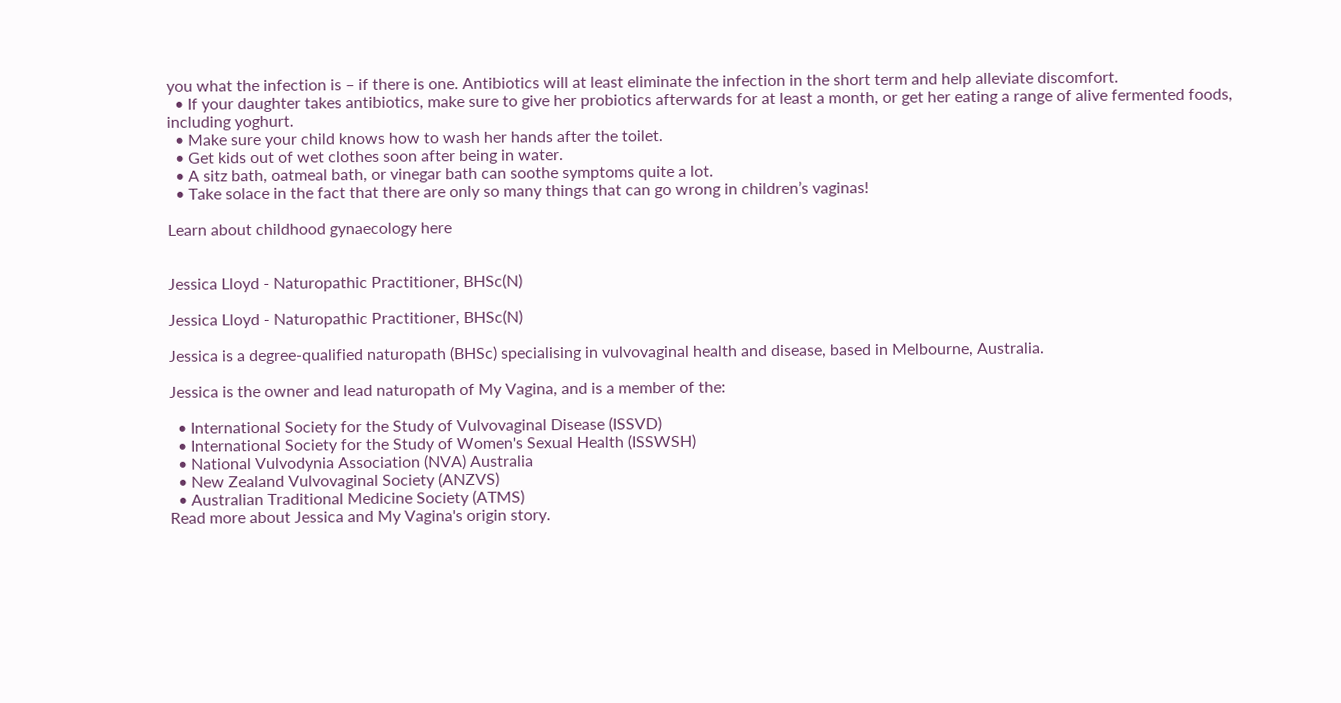you what the infection is – if there is one. Antibiotics will at least eliminate the infection in the short term and help alleviate discomfort.
  • If your daughter takes antibiotics, make sure to give her probiotics afterwards for at least a month, or get her eating a range of alive fermented foods, including yoghurt.
  • Make sure your child knows how to wash her hands after the toilet.
  • Get kids out of wet clothes soon after being in water.
  • A sitz bath, oatmeal bath, or vinegar bath can soothe symptoms quite a lot.
  • Take solace in the fact that there are only so many things that can go wrong in children’s vaginas!

Learn about childhood gynaecology here


Jessica Lloyd - Naturopathic Practitioner, BHSc(N)

Jessica Lloyd - Naturopathic Practitioner, BHSc(N)

Jessica is a degree-qualified naturopath (BHSc) specialising in vulvovaginal health and disease, based in Melbourne, Australia.

Jessica is the owner and lead naturopath of My Vagina, and is a member of the:

  • International Society for the Study of Vulvovaginal Disease (ISSVD)
  • International Society for the Study of Women's Sexual Health (ISSWSH)
  • National Vulvodynia Association (NVA) Australia
  • New Zealand Vulvovaginal Society (ANZVS)
  • Australian Traditional Medicine Society (ATMS)
Read more about Jessica and My Vagina's origin story.